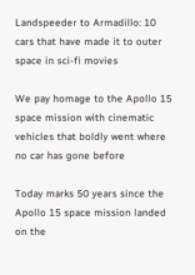Landspeeder to Armadillo: 10 cars that have made it to outer space in sci-fi movies

We pay homage to the Apollo 15 space mission with cinematic vehicles that boldly went where no car has gone before

Today marks 50 years since the Apollo 15 space mission landed on the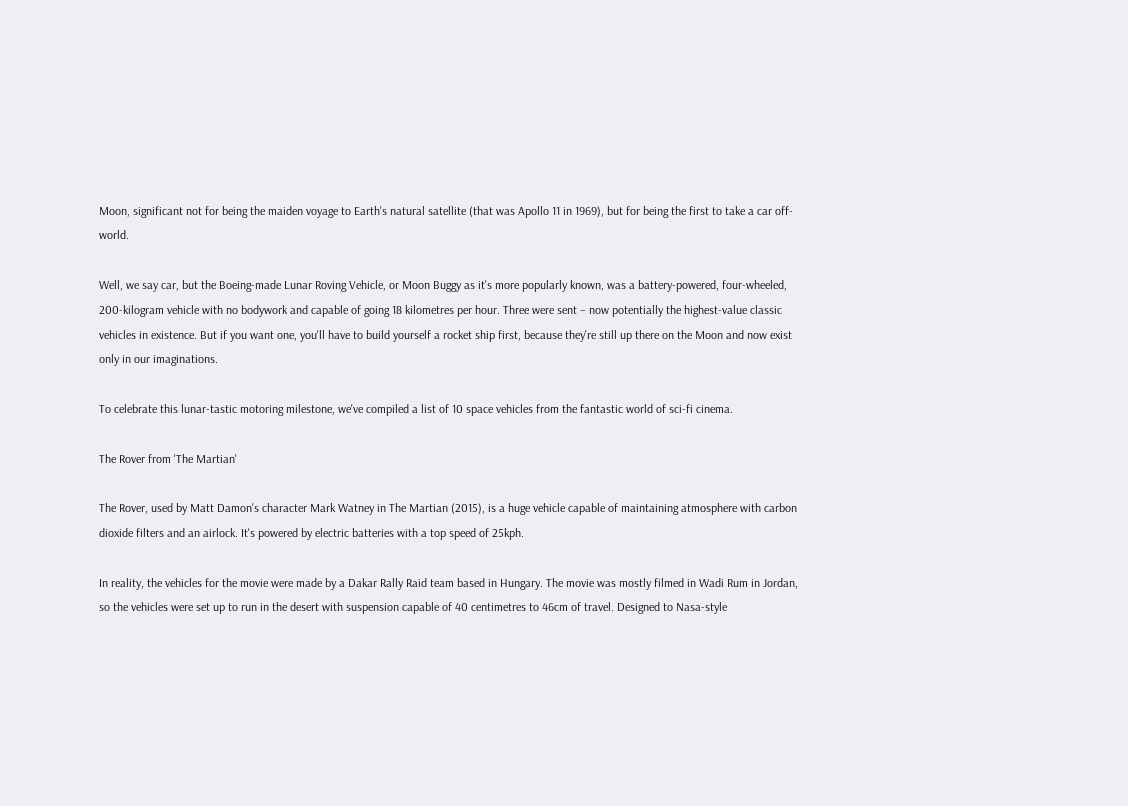Moon, significant not for being the maiden voyage to Earth's natural satellite (that was Apollo 11 in 1969), but for being the first to take a car off-world.

Well, we say car, but the Boeing-made Lunar Roving Vehicle, or Moon Buggy as it's more popularly known, was a battery-powered, four-wheeled, 200-kilogram vehicle with no bodywork and capable of going 18 kilometres per hour. Three were sent – now potentially the highest-value classic vehicles in existence. But if you want one, you'll have to build yourself a rocket ship first, because they're still up there on the Moon and now exist only in our imaginations.

To celebrate this lunar-tastic motoring milestone, we've compiled a list of 10 space vehicles from the fantastic world of sci-fi cinema.

The Rover from 'The Martian'

The Rover, used by Matt Damon's character Mark Watney in The Martian (2015), is a huge vehicle capable of maintaining atmosphere with carbon dioxide filters and an airlock. It's powered by electric batteries with a top speed of 25kph.

In reality, the vehicles for the movie were made by a Dakar Rally Raid team based in Hungary. The movie was mostly filmed in Wadi Rum in Jordan, so the vehicles were set up to run in the desert with suspension capable of 40 centimetres to 46cm of travel. Designed to Nasa-style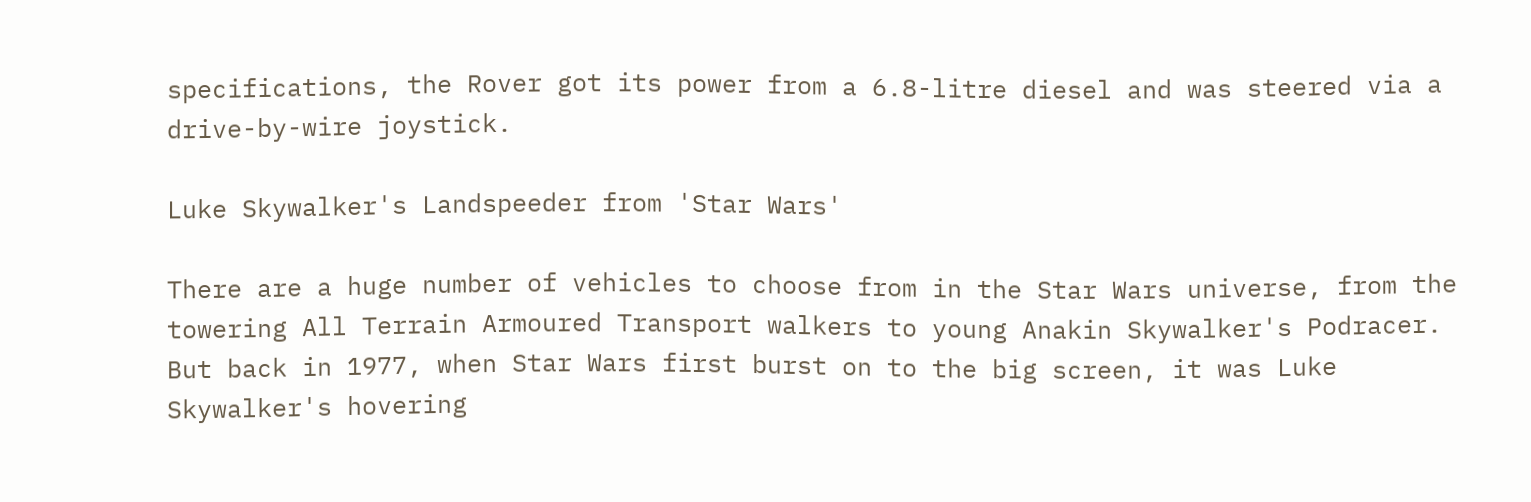specifications, the Rover got its power from a 6.8-litre diesel and was steered via a drive-by-wire joystick.

Luke Skywalker's Landspeeder from 'Star Wars'

There are a huge number of vehicles to choose from in the Star Wars universe, from the towering All Terrain Armoured Transport walkers to young Anakin Skywalker's Podracer. But back in 1977, when Star Wars first burst on to the big screen, it was Luke Skywalker's hovering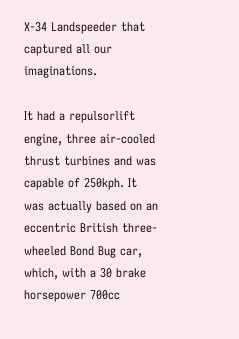X-34 Landspeeder that captured all our imaginations.

It had a repulsorlift engine, three air-cooled thrust turbines and was capable of 250kph. It was actually based on an eccentric British three-wheeled Bond Bug car, which, with a 30 brake horsepower 700cc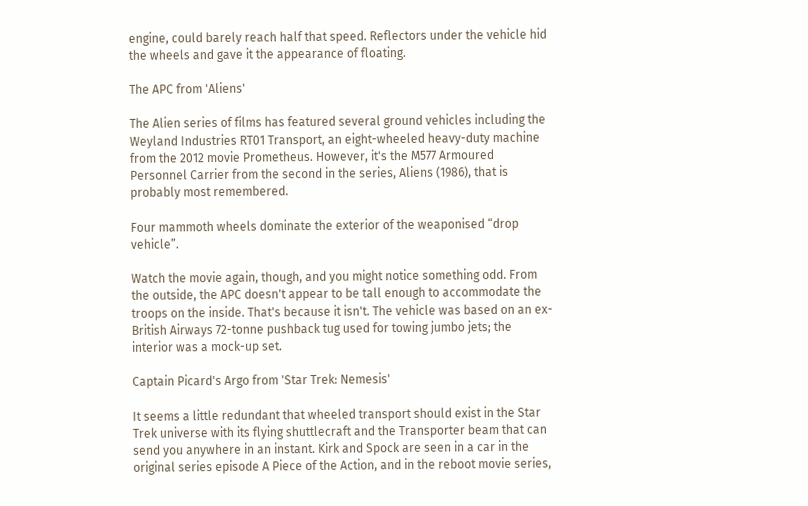engine, could barely reach half that speed. Reflectors under the vehicle hid the wheels and gave it the appearance of floating.

The APC from 'Aliens'

The Alien series of films has featured several ground vehicles including the Weyland Industries RT01 Transport, an eight-wheeled heavy-duty machine from the 2012 movie Prometheus. However, it's the M577 Armoured Personnel Carrier from the second in the series, Aliens (1986), that is probably most remembered.

Four mammoth wheels dominate the exterior of the weaponised “drop vehicle”.

Watch the movie again, though, and you might notice something odd. From the outside, the APC doesn't appear to be tall enough to accommodate the troops on the inside. That's because it isn't. The vehicle was based on an ex-British Airways 72-tonne pushback tug used for towing jumbo jets; the interior was a mock-up set.

Captain Picard's Argo from 'Star Trek: Nemesis'

It seems a little redundant that wheeled transport should exist in the Star Trek universe with its flying shuttlecraft and the Transporter beam that can send you anywhere in an instant. Kirk and Spock are seen in a car in the original series episode A Piece of the Action, and in the reboot movie series,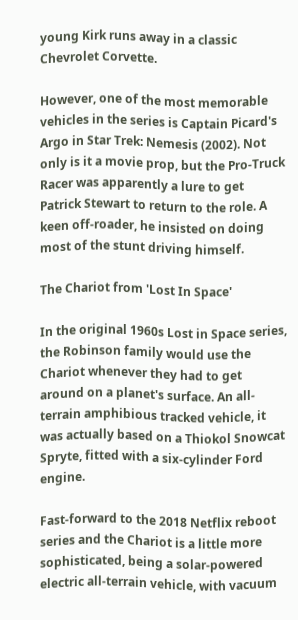young Kirk runs away in a classic Chevrolet Corvette.

However, one of the most memorable vehicles in the series is Captain Picard's Argo in Star Trek: Nemesis (2002). Not only is it a movie prop, but the Pro-Truck Racer was apparently a lure to get Patrick Stewart to return to the role. A keen off-roader, he insisted on doing most of the stunt driving himself.

The Chariot from 'Lost In Space'

In the original 1960s Lost in Space series, the Robinson family would use the Chariot whenever they had to get around on a planet's surface. An all-terrain amphibious tracked vehicle, it was actually based on a Thiokol Snowcat Spryte, fitted with a six-cylinder Ford engine.

Fast-forward to the 2018 Netflix reboot series and the Chariot is a little more sophisticated, being a solar-powered electric all-terrain vehicle, with vacuum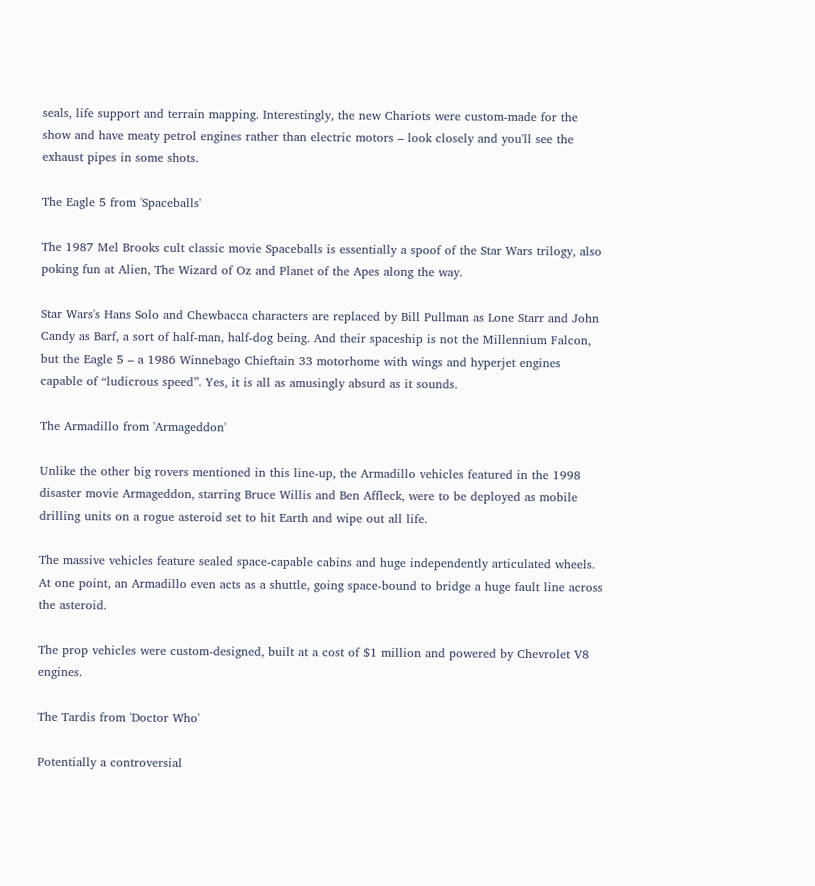seals, life support and terrain mapping. Interestingly, the new Chariots were custom-made for the show and have meaty petrol engines rather than electric motors – look closely and you'll see the exhaust pipes in some shots.

The Eagle 5 from 'Spaceballs'

The 1987 Mel Brooks cult classic movie Spaceballs is essentially a spoof of the Star Wars trilogy, also poking fun at Alien, The Wizard of Oz and Planet of the Apes along the way.

Star Wars's Hans Solo and Chewbacca characters are replaced by Bill Pullman as Lone Starr and John Candy as Barf, a sort of half-man, half-dog being. And their spaceship is not the Millennium Falcon, but the Eagle 5 – a 1986 Winnebago Chieftain 33 motorhome with wings and hyperjet engines capable of “ludicrous speed”. Yes, it is all as amusingly absurd as it sounds.

The Armadillo from 'Armageddon'

Unlike the other big rovers mentioned in this line-up, the Armadillo vehicles featured in the 1998 disaster movie Armageddon, starring Bruce Willis and Ben Affleck, were to be deployed as mobile drilling units on a rogue asteroid set to hit Earth and wipe out all life.

The massive vehicles feature sealed space-capable cabins and huge independently articulated wheels. At one point, an Armadillo even acts as a shuttle, going space-bound to bridge a huge fault line across the asteroid.

The prop vehicles were custom-designed, built at a cost of $1 million and powered by Chevrolet V8 engines.

The Tardis from 'Doctor Who'

Potentially a controversial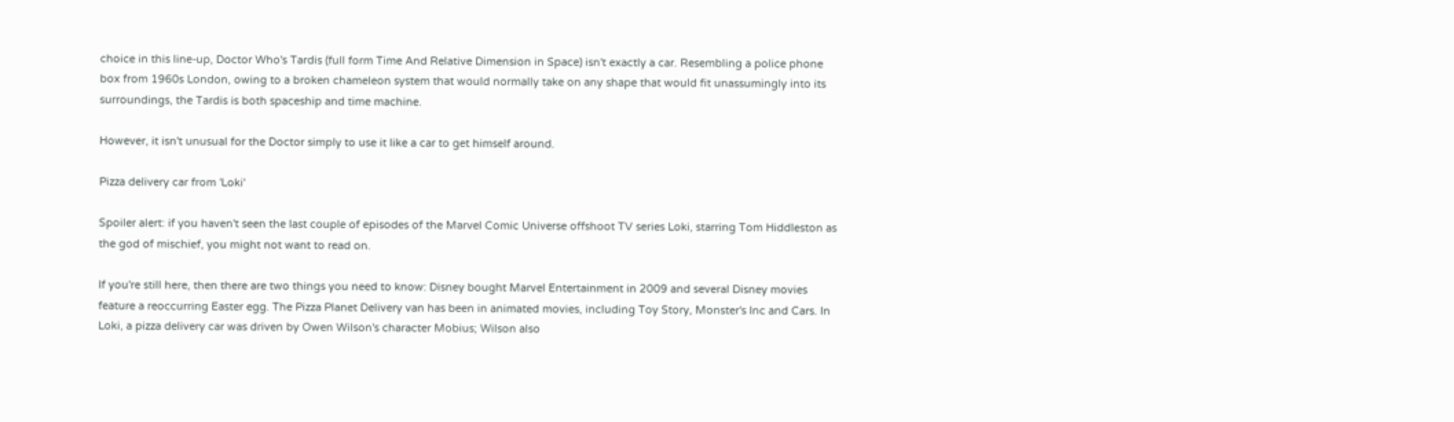choice in this line-up, Doctor Who's Tardis (full form Time And Relative Dimension in Space) isn't exactly a car. Resembling a police phone box from 1960s London, owing to a broken chameleon system that would normally take on any shape that would fit unassumingly into its surroundings, the Tardis is both spaceship and time machine.

However, it isn't unusual for the Doctor simply to use it like a car to get himself around.

Pizza delivery car from 'Loki'

Spoiler alert: if you haven't seen the last couple of episodes of the Marvel Comic Universe offshoot TV series Loki, starring Tom Hiddleston as the god of mischief, you might not want to read on.

If you're still here, then there are two things you need to know: Disney bought Marvel Entertainment in 2009 and several Disney movies feature a reoccurring Easter egg. The Pizza Planet Delivery van has been in animated movies, including Toy Story, Monster's Inc and Cars. In Loki, a pizza delivery car was driven by Owen Wilson's character Mobius; Wilson also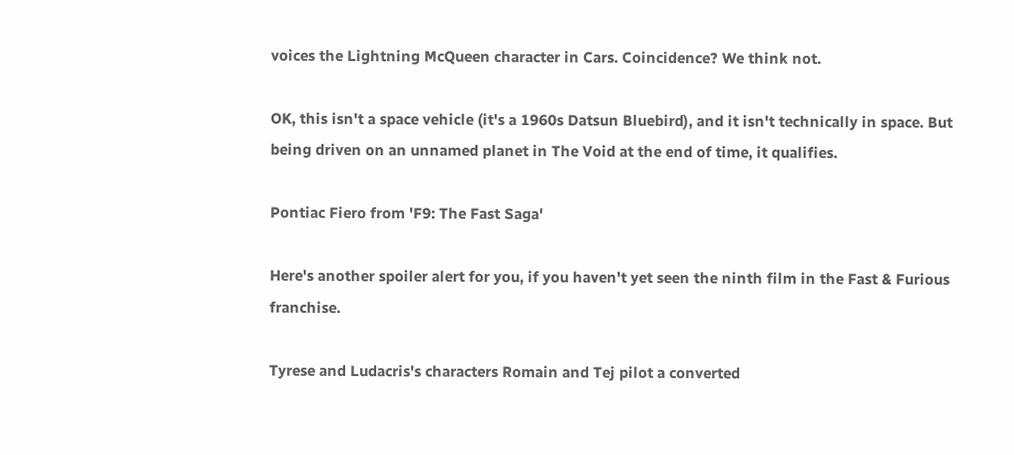voices the Lightning McQueen character in Cars. Coincidence? We think not.

OK, this isn't a space vehicle (it's a 1960s Datsun Bluebird), and it isn't technically in space. But being driven on an unnamed planet in The Void at the end of time, it qualifies.

Pontiac Fiero from 'F9: The Fast Saga'

Here's another spoiler alert for you, if you haven't yet seen the ninth film in the Fast & Furious franchise.

Tyrese and Ludacris's characters Romain and Tej pilot a converted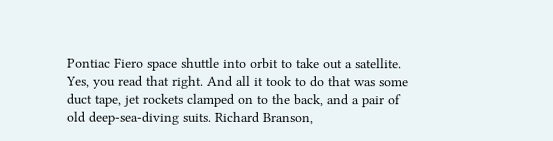Pontiac Fiero space shuttle into orbit to take out a satellite. Yes, you read that right. And all it took to do that was some duct tape, jet rockets clamped on to the back, and a pair of old deep-sea-diving suits. Richard Branson,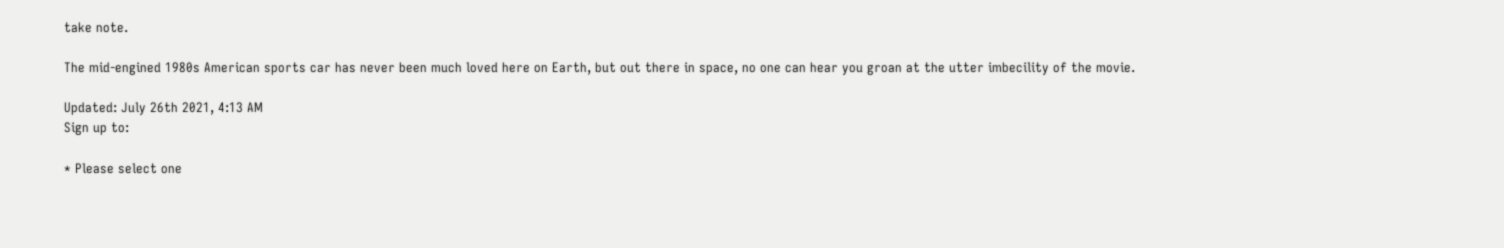take note.

The mid-engined 1980s American sports car has never been much loved here on Earth, but out there in space, no one can hear you groan at the utter imbecility of the movie.

Updated: July 26th 2021, 4:13 AM
Sign up to:

* Please select one